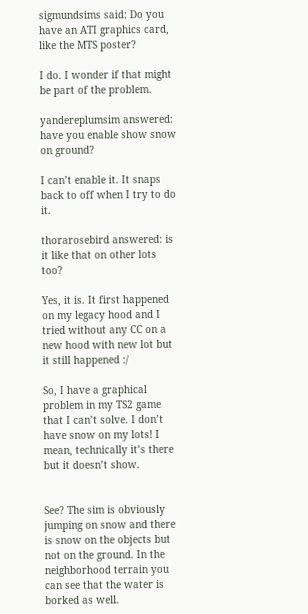sigmundsims said: Do you have an ATI graphics card, like the MTS poster?

I do. I wonder if that might be part of the problem.

yandereplumsim answered: have you enable show snow on ground?

I can’t enable it. It snaps back to off when I try to do it.

thorarosebird answered: is it like that on other lots too?

Yes, it is. It first happened on my legacy hood and I tried without any CC on a new hood with new lot but it still happened :/

So, I have a graphical problem in my TS2 game that I can’t solve. I don’t have snow on my lots! I mean, technically it’s there but it doesn’t show.


See? The sim is obviously jumping on snow and there is snow on the objects but not on the ground. In the neighborhood terrain you can see that the water is borked as well.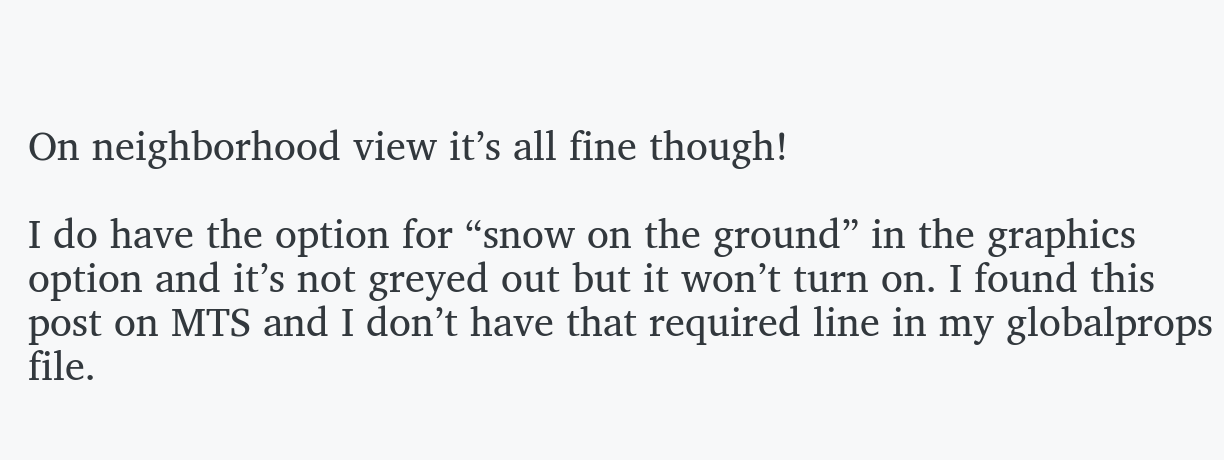On neighborhood view it’s all fine though!

I do have the option for “snow on the ground” in the graphics option and it’s not greyed out but it won’t turn on. I found this post on MTS and I don’t have that required line in my globalprops file.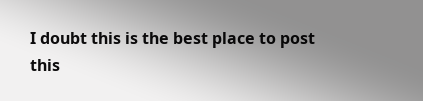I doubt this is the best place to post this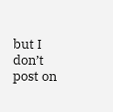but I don’t post on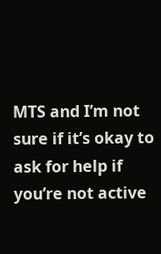MTS and I’m not sure if it’s okay to ask for help if you’re not active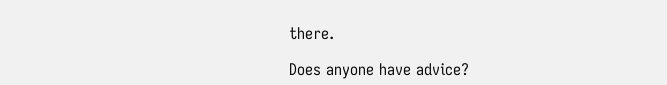there.

Does anyone have advice?